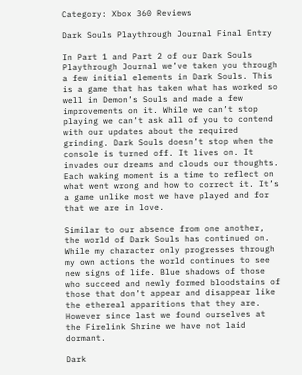Category: Xbox 360 Reviews

Dark Souls Playthrough Journal Final Entry

In Part 1 and Part 2 of our Dark Souls Playthrough Journal we’ve taken you through a few initial elements in Dark Souls. This is a game that has taken what has worked so well in Demon’s Souls and made a few improvements on it. While we can’t stop playing we can’t ask all of you to contend with our updates about the required grinding. Dark Souls doesn’t stop when the console is turned off. It lives on. It invades our dreams and clouds our thoughts. Each waking moment is a time to reflect on what went wrong and how to correct it. It’s a game unlike most we have played and for that we are in love.

Similar to our absence from one another, the world of Dark Souls has continued on. While my character only progresses through my own actions the world continues to see new signs of life. Blue shadows of those who succeed and newly formed bloodstains of those that don’t appear and disappear like the ethereal apparitions that they are. However since last we found ourselves at the Firelink Shrine we have not laid dormant.

Dark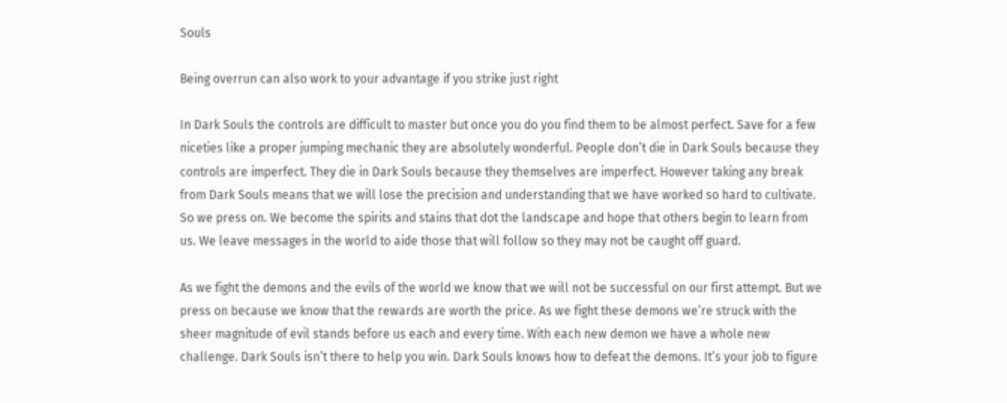Souls

Being overrun can also work to your advantage if you strike just right

In Dark Souls the controls are difficult to master but once you do you find them to be almost perfect. Save for a few niceties like a proper jumping mechanic they are absolutely wonderful. People don’t die in Dark Souls because they controls are imperfect. They die in Dark Souls because they themselves are imperfect. However taking any break from Dark Souls means that we will lose the precision and understanding that we have worked so hard to cultivate. So we press on. We become the spirits and stains that dot the landscape and hope that others begin to learn from us. We leave messages in the world to aide those that will follow so they may not be caught off guard.

As we fight the demons and the evils of the world we know that we will not be successful on our first attempt. But we press on because we know that the rewards are worth the price. As we fight these demons we’re struck with the sheer magnitude of evil stands before us each and every time. With each new demon we have a whole new challenge. Dark Souls isn’t there to help you win. Dark Souls knows how to defeat the demons. It’s your job to figure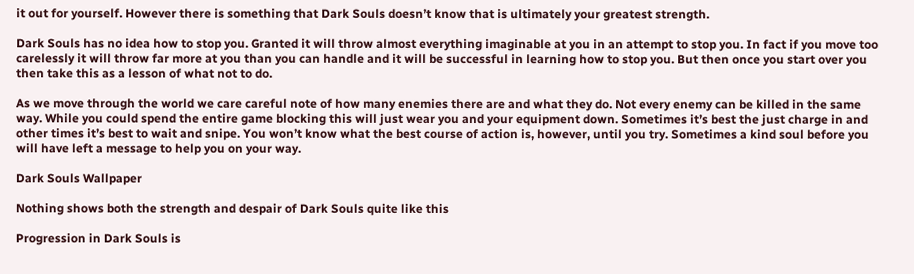it out for yourself. However there is something that Dark Souls doesn’t know that is ultimately your greatest strength.

Dark Souls has no idea how to stop you. Granted it will throw almost everything imaginable at you in an attempt to stop you. In fact if you move too carelessly it will throw far more at you than you can handle and it will be successful in learning how to stop you. But then once you start over you then take this as a lesson of what not to do.

As we move through the world we care careful note of how many enemies there are and what they do. Not every enemy can be killed in the same way. While you could spend the entire game blocking this will just wear you and your equipment down. Sometimes it’s best the just charge in and other times it’s best to wait and snipe. You won’t know what the best course of action is, however, until you try. Sometimes a kind soul before you will have left a message to help you on your way.

Dark Souls Wallpaper

Nothing shows both the strength and despair of Dark Souls quite like this

Progression in Dark Souls is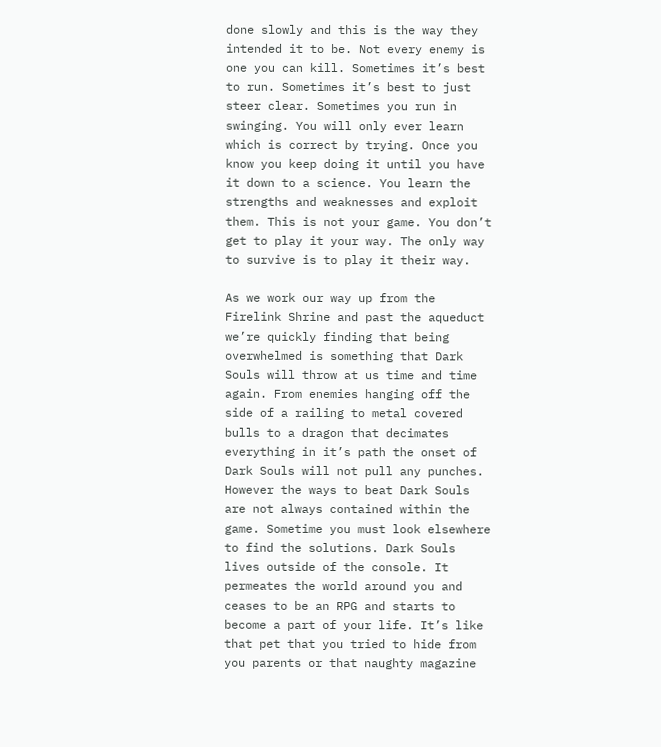done slowly and this is the way they intended it to be. Not every enemy is one you can kill. Sometimes it’s best to run. Sometimes it’s best to just steer clear. Sometimes you run in swinging. You will only ever learn which is correct by trying. Once you know you keep doing it until you have it down to a science. You learn the strengths and weaknesses and exploit them. This is not your game. You don’t get to play it your way. The only way to survive is to play it their way.

As we work our way up from the Firelink Shrine and past the aqueduct we’re quickly finding that being overwhelmed is something that Dark Souls will throw at us time and time again. From enemies hanging off the side of a railing to metal covered bulls to a dragon that decimates everything in it’s path the onset of Dark Souls will not pull any punches. However the ways to beat Dark Souls are not always contained within the game. Sometime you must look elsewhere to find the solutions. Dark Souls lives outside of the console. It permeates the world around you and ceases to be an RPG and starts to become a part of your life. It’s like that pet that you tried to hide from you parents or that naughty magazine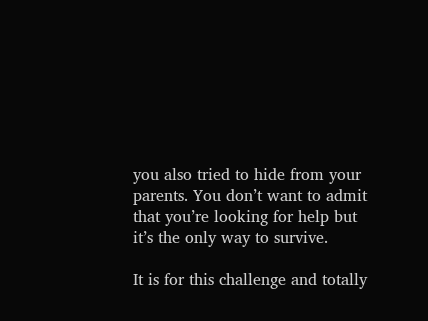you also tried to hide from your parents. You don’t want to admit that you’re looking for help but it’s the only way to survive.

It is for this challenge and totally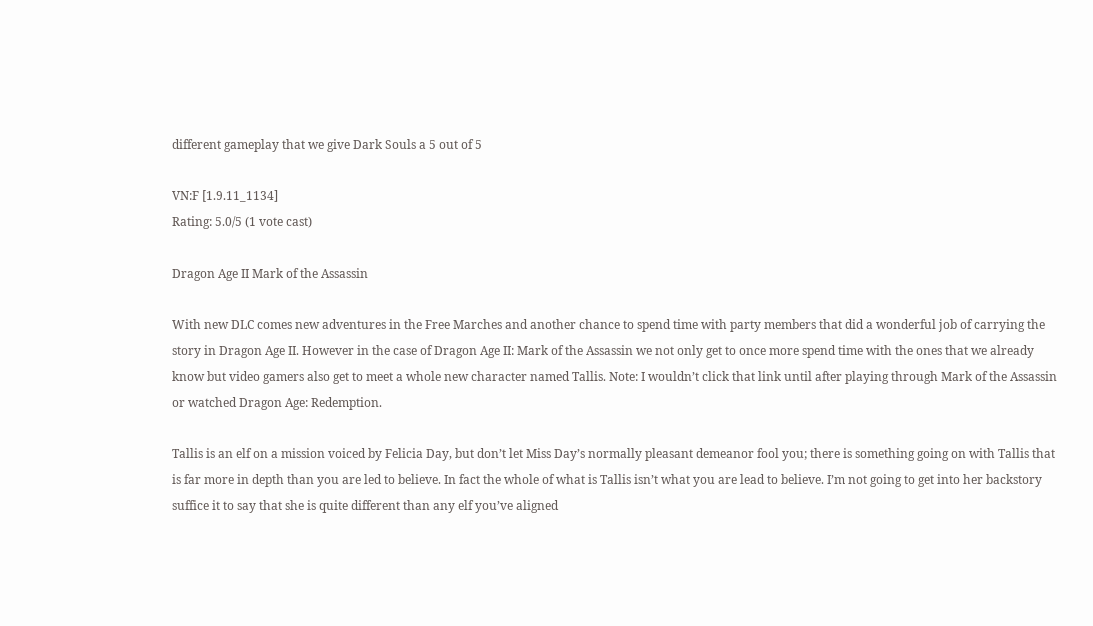different gameplay that we give Dark Souls a 5 out of 5

VN:F [1.9.11_1134]
Rating: 5.0/5 (1 vote cast)

Dragon Age II Mark of the Assassin

With new DLC comes new adventures in the Free Marches and another chance to spend time with party members that did a wonderful job of carrying the story in Dragon Age II. However in the case of Dragon Age II: Mark of the Assassin we not only get to once more spend time with the ones that we already know but video gamers also get to meet a whole new character named Tallis. Note: I wouldn’t click that link until after playing through Mark of the Assassin or watched Dragon Age: Redemption.

Tallis is an elf on a mission voiced by Felicia Day, but don’t let Miss Day’s normally pleasant demeanor fool you; there is something going on with Tallis that is far more in depth than you are led to believe. In fact the whole of what is Tallis isn’t what you are lead to believe. I’m not going to get into her backstory suffice it to say that she is quite different than any elf you’ve aligned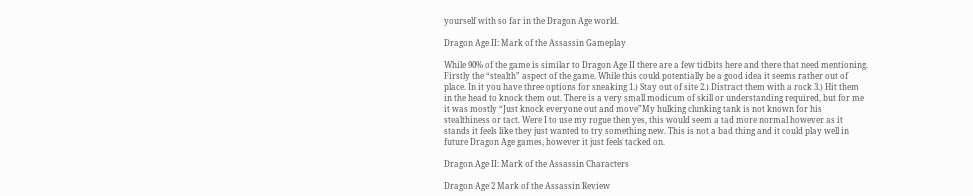yourself with so far in the Dragon Age world.

Dragon Age II: Mark of the Assassin Gameplay

While 90% of the game is similar to Dragon Age II there are a few tidbits here and there that need mentioning. Firstly the “stealth” aspect of the game. While this could potentially be a good idea it seems rather out of place. In it you have three options for sneaking 1.) Stay out of site 2.) Distract them with a rock 3.) Hit them in the head to knock them out. There is a very small modicum of skill or understanding required, but for me it was mostly “Just knock everyone out and move”My hulking clunking tank is not known for his stealthiness or tact. Were I to use my rogue then yes, this would seem a tad more normal however as it stands it feels like they just wanted to try something new. This is not a bad thing and it could play well in future Dragon Age games, however it just feels tacked on.

Dragon Age II: Mark of the Assassin Characters

Dragon Age 2 Mark of the Assassin Review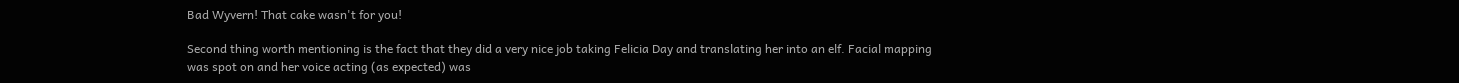Bad Wyvern! That cake wasn't for you!

Second thing worth mentioning is the fact that they did a very nice job taking Felicia Day and translating her into an elf. Facial mapping was spot on and her voice acting (as expected) was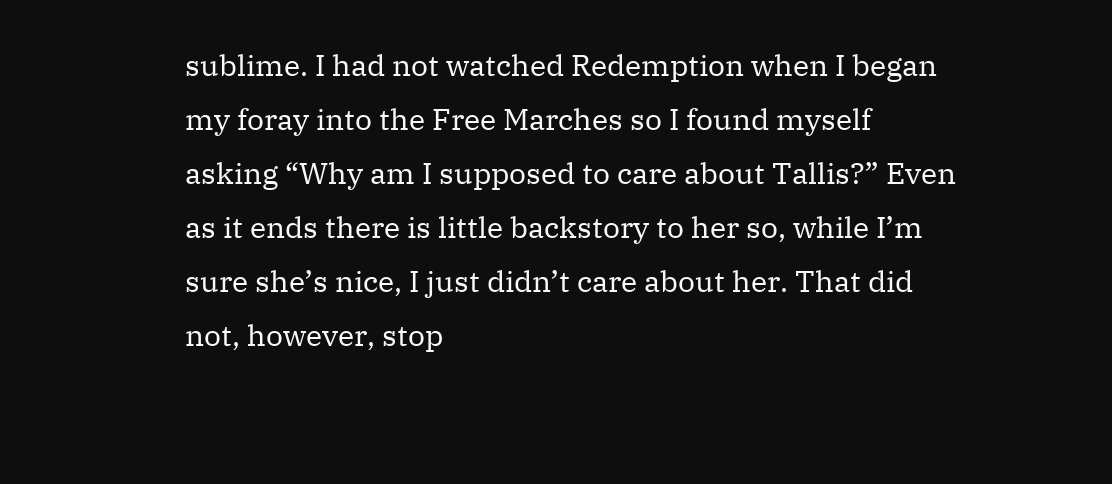sublime. I had not watched Redemption when I began my foray into the Free Marches so I found myself asking “Why am I supposed to care about Tallis?” Even as it ends there is little backstory to her so, while I’m sure she’s nice, I just didn’t care about her. That did not, however, stop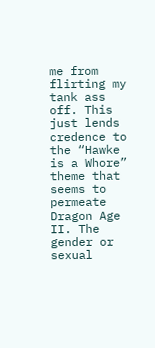me from flirting my tank ass off. This just lends credence to the “Hawke is a Whore” theme that seems to permeate Dragon Age II. The gender or sexual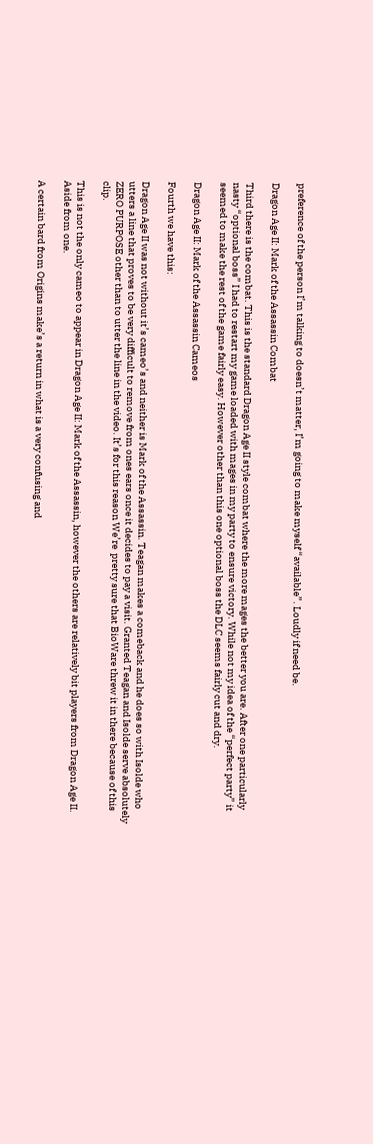preference of the person I’m talking to doesn’t matter, I’m going to make myself “available”. Loudly if need be.

Dragon Age II: Mark of the Assassin Combat

Third there is the combat. This is the standard Dragon Age II style combat where the more mages the better you are. After one particularly nasty “optional boss” I had to restart my game loaded with mages in my party to ensure victory. While not my idea of the “perfect party” it seemed to make the rest of the game fairly easy. However other than this one optional boss the DLC seems fairly cut and dry.

Dragon Age II: Mark of the Assassin Cameos

Fourth we have this:

Dragon Age II was not without it’s cameo’s and neither is Mark of the Assassin. Teagan makes a comeback and he does so with Isolde who utters a line that proves to be very difficult to remove from ones ears once it decides to pay a visit. Granted Teagan and Isolde serve absolutely ZERO PURPOSE other than to utter the line in the video. It’s for this reason We’re  pretty sure that BioWare threw it in there because of this clip.

This is not the only cameo to appear in Dragon Age II: Mark of the Assassin, however the others are relatively bit players from Dragon Age II. Aside from one.

A certain bard from Origins make’s a return in what is a very confusing and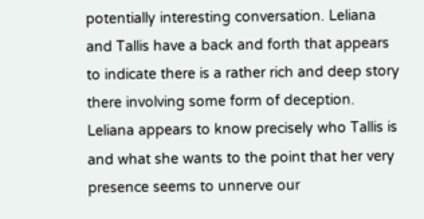potentially interesting conversation. Leliana and Tallis have a back and forth that appears to indicate there is a rather rich and deep story there involving some form of deception. Leliana appears to know precisely who Tallis is and what she wants to the point that her very presence seems to unnerve our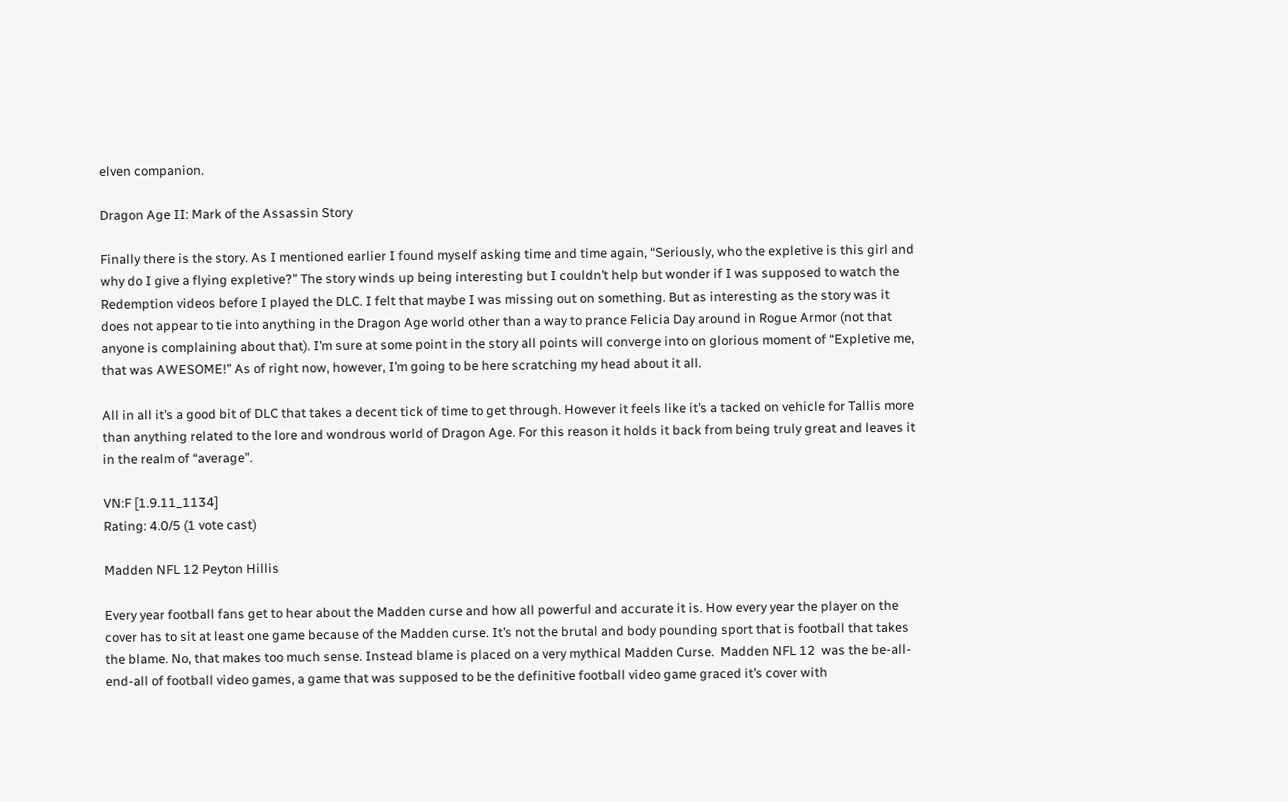elven companion.

Dragon Age II: Mark of the Assassin Story

Finally there is the story. As I mentioned earlier I found myself asking time and time again, “Seriously, who the expletive is this girl and why do I give a flying expletive?” The story winds up being interesting but I couldn’t help but wonder if I was supposed to watch the Redemption videos before I played the DLC. I felt that maybe I was missing out on something. But as interesting as the story was it does not appear to tie into anything in the Dragon Age world other than a way to prance Felicia Day around in Rogue Armor (not that anyone is complaining about that). I’m sure at some point in the story all points will converge into on glorious moment of “Expletive me, that was AWESOME!” As of right now, however, I’m going to be here scratching my head about it all.

All in all it’s a good bit of DLC that takes a decent tick of time to get through. However it feels like it’s a tacked on vehicle for Tallis more than anything related to the lore and wondrous world of Dragon Age. For this reason it holds it back from being truly great and leaves it in the realm of “average”.

VN:F [1.9.11_1134]
Rating: 4.0/5 (1 vote cast)

Madden NFL 12 Peyton Hillis

Every year football fans get to hear about the Madden curse and how all powerful and accurate it is. How every year the player on the cover has to sit at least one game because of the Madden curse. It’s not the brutal and body pounding sport that is football that takes the blame. No, that makes too much sense. Instead blame is placed on a very mythical Madden Curse.  Madden NFL 12  was the be-all-end-all of football video games, a game that was supposed to be the definitive football video game graced it’s cover with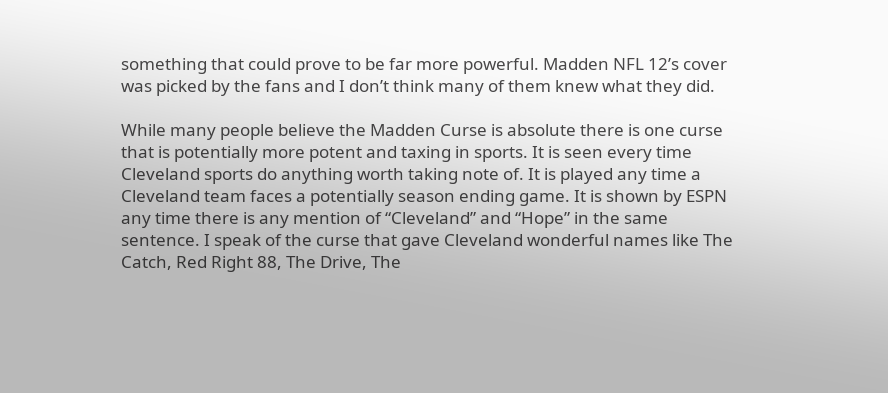something that could prove to be far more powerful. Madden NFL 12’s cover was picked by the fans and I don’t think many of them knew what they did.

While many people believe the Madden Curse is absolute there is one curse that is potentially more potent and taxing in sports. It is seen every time Cleveland sports do anything worth taking note of. It is played any time a Cleveland team faces a potentially season ending game. It is shown by ESPN any time there is any mention of “Cleveland” and “Hope” in the same sentence. I speak of the curse that gave Cleveland wonderful names like The Catch, Red Right 88, The Drive, The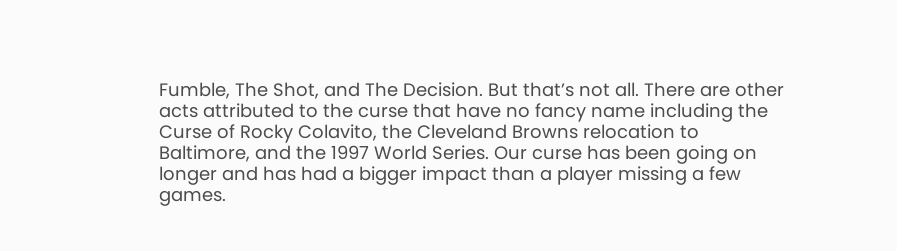Fumble, The Shot, and The Decision. But that’s not all. There are other acts attributed to the curse that have no fancy name including the Curse of Rocky Colavito, the Cleveland Browns relocation to Baltimore, and the 1997 World Series. Our curse has been going on longer and has had a bigger impact than a player missing a few games.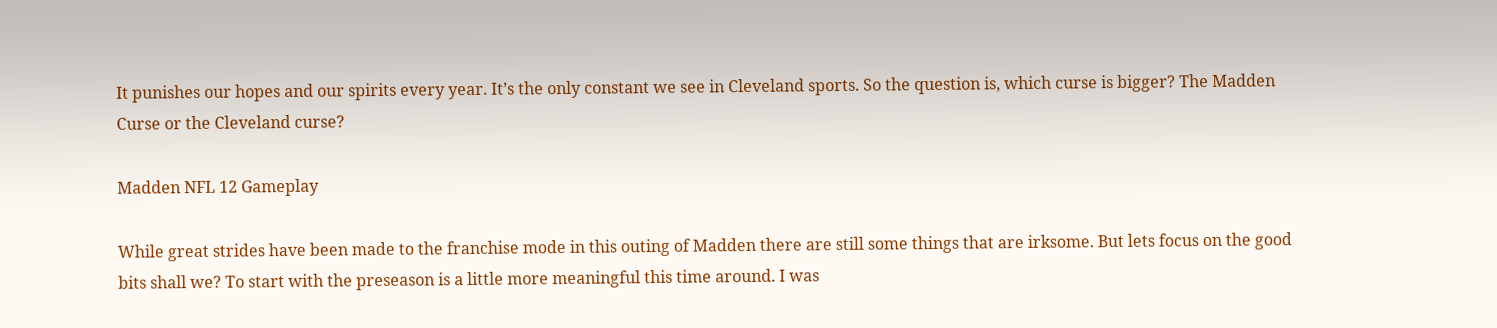It punishes our hopes and our spirits every year. It’s the only constant we see in Cleveland sports. So the question is, which curse is bigger? The Madden Curse or the Cleveland curse?

Madden NFL 12 Gameplay

While great strides have been made to the franchise mode in this outing of Madden there are still some things that are irksome. But lets focus on the good bits shall we? To start with the preseason is a little more meaningful this time around. I was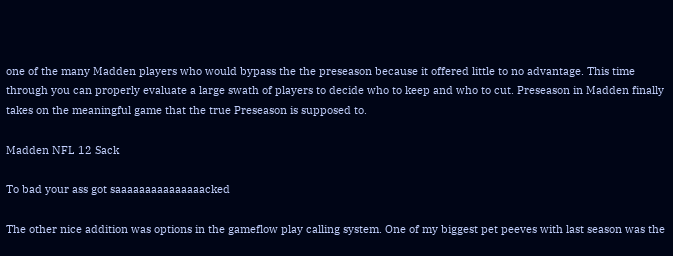one of the many Madden players who would bypass the the preseason because it offered little to no advantage. This time through you can properly evaluate a large swath of players to decide who to keep and who to cut. Preseason in Madden finally takes on the meaningful game that the true Preseason is supposed to.

Madden NFL 12 Sack

To bad your ass got saaaaaaaaaaaaaaacked

The other nice addition was options in the gameflow play calling system. One of my biggest pet peeves with last season was the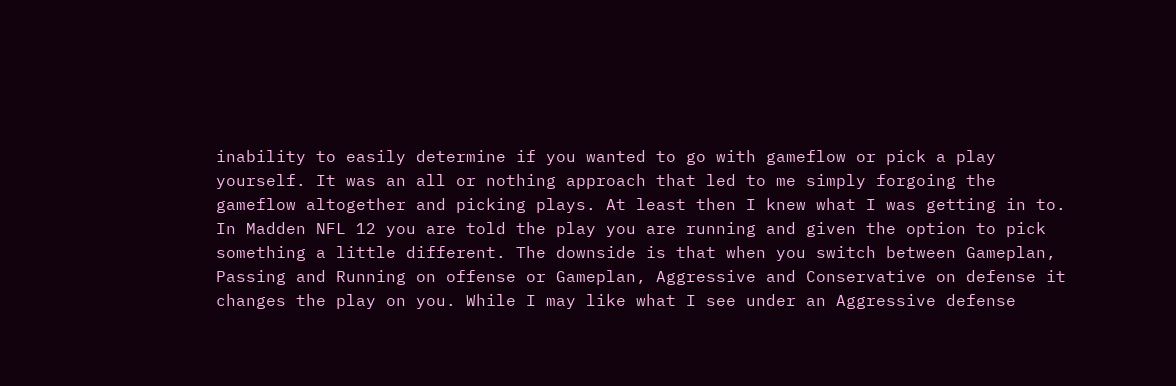inability to easily determine if you wanted to go with gameflow or pick a play yourself. It was an all or nothing approach that led to me simply forgoing the gameflow altogether and picking plays. At least then I knew what I was getting in to. In Madden NFL 12 you are told the play you are running and given the option to pick something a little different. The downside is that when you switch between Gameplan, Passing and Running on offense or Gameplan, Aggressive and Conservative on defense it changes the play on you. While I may like what I see under an Aggressive defense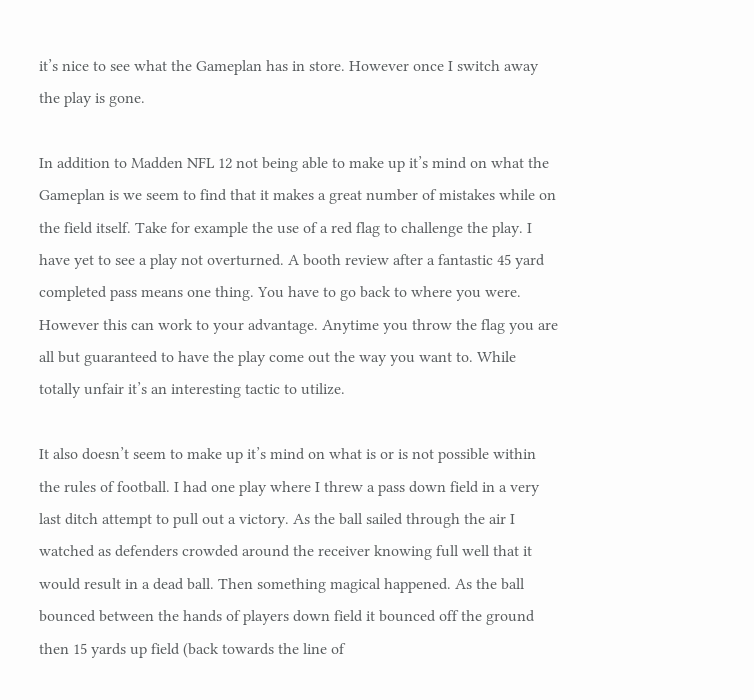it’s nice to see what the Gameplan has in store. However once I switch away the play is gone.

In addition to Madden NFL 12 not being able to make up it’s mind on what the Gameplan is we seem to find that it makes a great number of mistakes while on the field itself. Take for example the use of a red flag to challenge the play. I have yet to see a play not overturned. A booth review after a fantastic 45 yard completed pass means one thing. You have to go back to where you were. However this can work to your advantage. Anytime you throw the flag you are all but guaranteed to have the play come out the way you want to. While totally unfair it’s an interesting tactic to utilize.

It also doesn’t seem to make up it’s mind on what is or is not possible within the rules of football. I had one play where I threw a pass down field in a very last ditch attempt to pull out a victory. As the ball sailed through the air I watched as defenders crowded around the receiver knowing full well that it would result in a dead ball. Then something magical happened. As the ball bounced between the hands of players down field it bounced off the ground then 15 yards up field (back towards the line of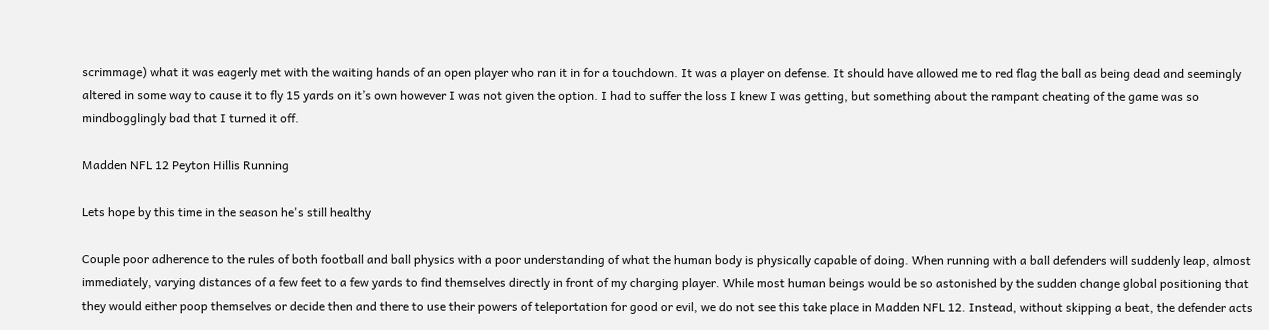scrimmage) what it was eagerly met with the waiting hands of an open player who ran it in for a touchdown. It was a player on defense. It should have allowed me to red flag the ball as being dead and seemingly altered in some way to cause it to fly 15 yards on it’s own however I was not given the option. I had to suffer the loss I knew I was getting, but something about the rampant cheating of the game was so mindbogglingly bad that I turned it off.

Madden NFL 12 Peyton Hillis Running

Lets hope by this time in the season he's still healthy

Couple poor adherence to the rules of both football and ball physics with a poor understanding of what the human body is physically capable of doing. When running with a ball defenders will suddenly leap, almost immediately, varying distances of a few feet to a few yards to find themselves directly in front of my charging player. While most human beings would be so astonished by the sudden change global positioning that they would either poop themselves or decide then and there to use their powers of teleportation for good or evil, we do not see this take place in Madden NFL 12. Instead, without skipping a beat, the defender acts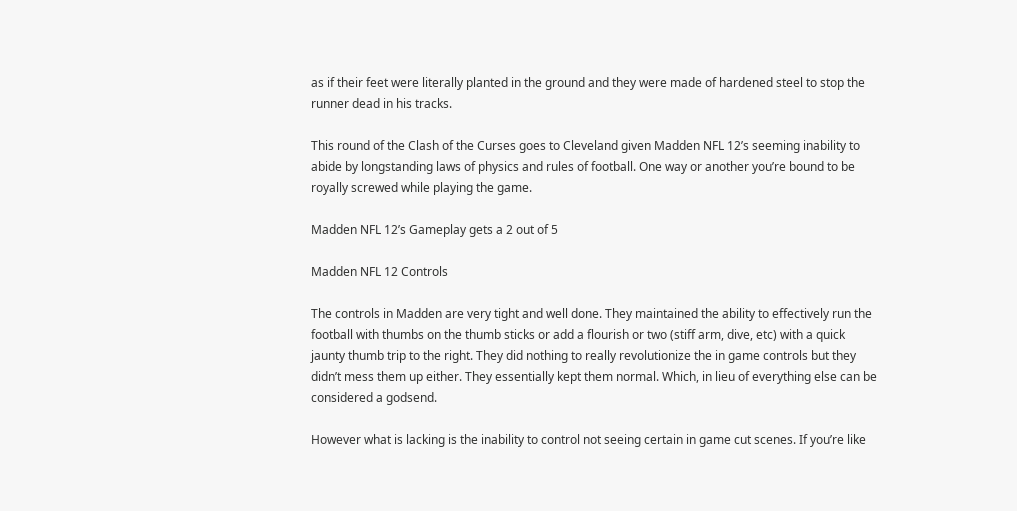as if their feet were literally planted in the ground and they were made of hardened steel to stop the runner dead in his tracks.

This round of the Clash of the Curses goes to Cleveland given Madden NFL 12’s seeming inability to abide by longstanding laws of physics and rules of football. One way or another you’re bound to be royally screwed while playing the game.

Madden NFL 12’s Gameplay gets a 2 out of 5

Madden NFL 12 Controls

The controls in Madden are very tight and well done. They maintained the ability to effectively run the football with thumbs on the thumb sticks or add a flourish or two (stiff arm, dive, etc) with a quick jaunty thumb trip to the right. They did nothing to really revolutionize the in game controls but they didn’t mess them up either. They essentially kept them normal. Which, in lieu of everything else can be considered a godsend.

However what is lacking is the inability to control not seeing certain in game cut scenes. If you’re like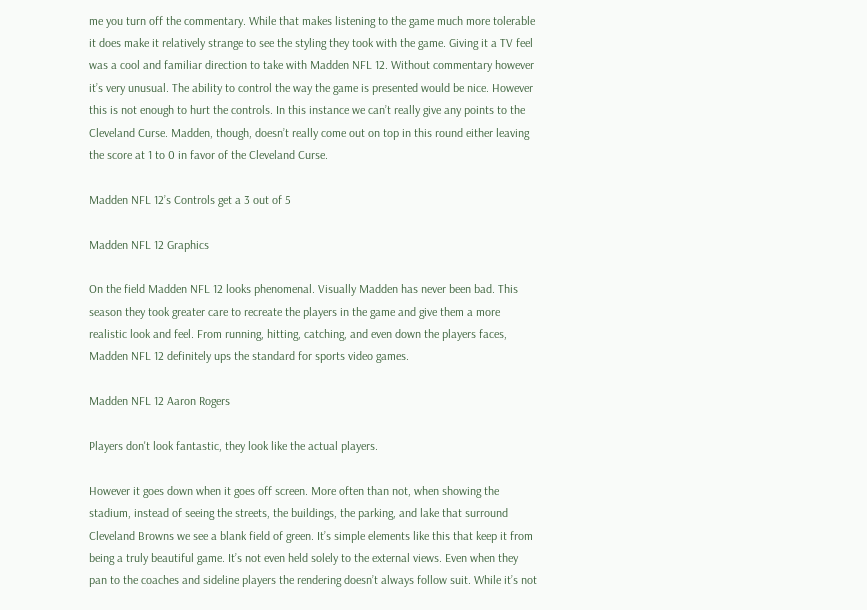me you turn off the commentary. While that makes listening to the game much more tolerable it does make it relatively strange to see the styling they took with the game. Giving it a TV feel was a cool and familiar direction to take with Madden NFL 12. Without commentary however it’s very unusual. The ability to control the way the game is presented would be nice. However this is not enough to hurt the controls. In this instance we can’t really give any points to the Cleveland Curse. Madden, though, doesn’t really come out on top in this round either leaving the score at 1 to 0 in favor of the Cleveland Curse.

Madden NFL 12’s Controls get a 3 out of 5

Madden NFL 12 Graphics

On the field Madden NFL 12 looks phenomenal. Visually Madden has never been bad. This season they took greater care to recreate the players in the game and give them a more realistic look and feel. From running, hitting, catching, and even down the players faces, Madden NFL 12 definitely ups the standard for sports video games.

Madden NFL 12 Aaron Rogers

Players don't look fantastic, they look like the actual players.

However it goes down when it goes off screen. More often than not, when showing the stadium, instead of seeing the streets, the buildings, the parking, and lake that surround Cleveland Browns we see a blank field of green. It’s simple elements like this that keep it from being a truly beautiful game. It’s not even held solely to the external views. Even when they pan to the coaches and sideline players the rendering doesn’t always follow suit. While it’s not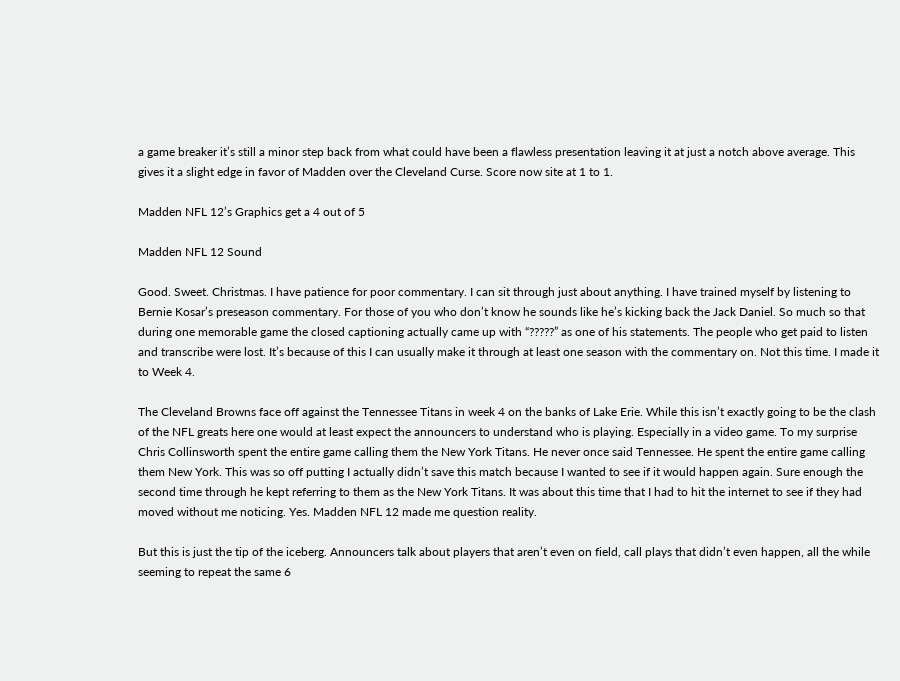a game breaker it’s still a minor step back from what could have been a flawless presentation leaving it at just a notch above average. This gives it a slight edge in favor of Madden over the Cleveland Curse. Score now site at 1 to 1.

Madden NFL 12’s Graphics get a 4 out of 5

Madden NFL 12 Sound

Good. Sweet. Christmas. I have patience for poor commentary. I can sit through just about anything. I have trained myself by listening to Bernie Kosar’s preseason commentary. For those of you who don’t know he sounds like he’s kicking back the Jack Daniel. So much so that during one memorable game the closed captioning actually came up with “?????” as one of his statements. The people who get paid to listen and transcribe were lost. It’s because of this I can usually make it through at least one season with the commentary on. Not this time. I made it to Week 4.

The Cleveland Browns face off against the Tennessee Titans in week 4 on the banks of Lake Erie. While this isn’t exactly going to be the clash of the NFL greats here one would at least expect the announcers to understand who is playing. Especially in a video game. To my surprise Chris Collinsworth spent the entire game calling them the New York Titans. He never once said Tennessee. He spent the entire game calling them New York. This was so off putting I actually didn’t save this match because I wanted to see if it would happen again. Sure enough the second time through he kept referring to them as the New York Titans. It was about this time that I had to hit the internet to see if they had moved without me noticing. Yes. Madden NFL 12 made me question reality.

But this is just the tip of the iceberg. Announcers talk about players that aren’t even on field, call plays that didn’t even happen, all the while seeming to repeat the same 6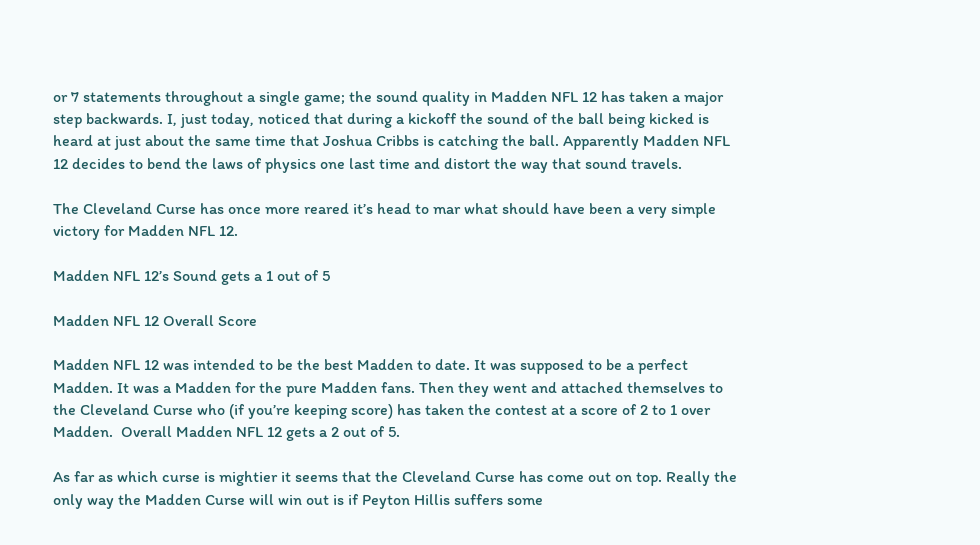or 7 statements throughout a single game; the sound quality in Madden NFL 12 has taken a major step backwards. I, just today, noticed that during a kickoff the sound of the ball being kicked is heard at just about the same time that Joshua Cribbs is catching the ball. Apparently Madden NFL 12 decides to bend the laws of physics one last time and distort the way that sound travels.

The Cleveland Curse has once more reared it’s head to mar what should have been a very simple victory for Madden NFL 12.

Madden NFL 12’s Sound gets a 1 out of 5

Madden NFL 12 Overall Score

Madden NFL 12 was intended to be the best Madden to date. It was supposed to be a perfect Madden. It was a Madden for the pure Madden fans. Then they went and attached themselves to the Cleveland Curse who (if you’re keeping score) has taken the contest at a score of 2 to 1 over Madden.  Overall Madden NFL 12 gets a 2 out of 5.

As far as which curse is mightier it seems that the Cleveland Curse has come out on top. Really the only way the Madden Curse will win out is if Peyton Hillis suffers some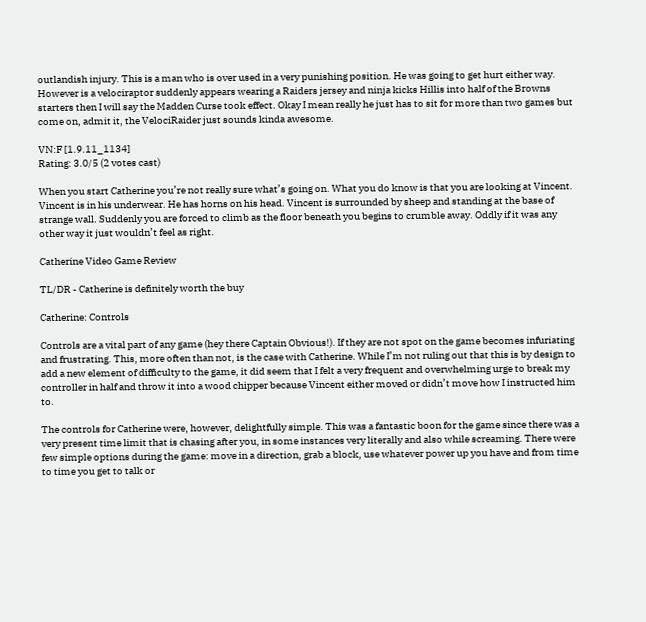outlandish injury. This is a man who is over used in a very punishing position. He was going to get hurt either way. However is a velociraptor suddenly appears wearing a Raiders jersey and ninja kicks Hillis into half of the Browns starters then I will say the Madden Curse took effect. Okay I mean really he just has to sit for more than two games but come on, admit it, the VelociRaider just sounds kinda awesome.

VN:F [1.9.11_1134]
Rating: 3.0/5 (2 votes cast)

When you start Catherine you’re not really sure what’s going on. What you do know is that you are looking at Vincent. Vincent is in his underwear. He has horns on his head. Vincent is surrounded by sheep and standing at the base of strange wall. Suddenly you are forced to climb as the floor beneath you begins to crumble away. Oddly if it was any other way it just wouldn’t feel as right.

Catherine Video Game Review

TL/DR - Catherine is definitely worth the buy

Catherine: Controls

Controls are a vital part of any game (hey there Captain Obvious!). If they are not spot on the game becomes infuriating and frustrating. This, more often than not, is the case with Catherine. While I’m not ruling out that this is by design to add a new element of difficulty to the game, it did seem that I felt a very frequent and overwhelming urge to break my controller in half and throw it into a wood chipper because Vincent either moved or didn’t move how I instructed him to.

The controls for Catherine were, however, delightfully simple. This was a fantastic boon for the game since there was a very present time limit that is chasing after you, in some instances very literally and also while screaming. There were few simple options during the game: move in a direction, grab a block, use whatever power up you have and from time to time you get to talk or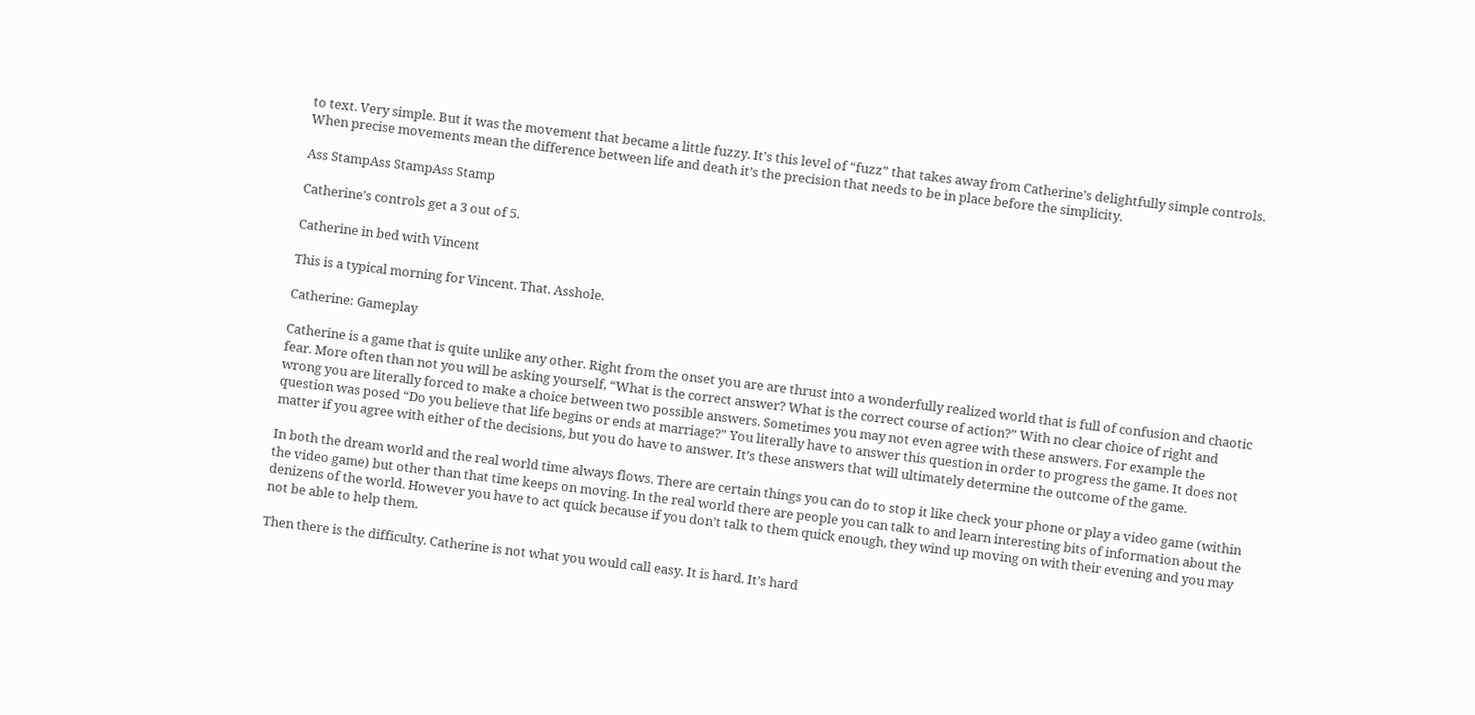to text. Very simple. But it was the movement that became a little fuzzy. It’s this level of “fuzz” that takes away from Catherine’s delightfully simple controls. When precise movements mean the difference between life and death it’s the precision that needs to be in place before the simplicity.

Ass StampAss StampAss Stamp

Catherine’s controls get a 3 out of 5.

Catherine in bed with Vincent

This is a typical morning for Vincent. That. Asshole.

Catherine: Gameplay

Catherine is a game that is quite unlike any other. Right from the onset you are are thrust into a wonderfully realized world that is full of confusion and chaotic fear. More often than not you will be asking yourself, “What is the correct answer? What is the correct course of action?” With no clear choice of right and wrong you are literally forced to make a choice between two possible answers. Sometimes you may not even agree with these answers. For example the question was posed “Do you believe that life begins or ends at marriage?” You literally have to answer this question in order to progress the game. It does not matter if you agree with either of the decisions, but you do have to answer. It’s these answers that will ultimately determine the outcome of the game.

In both the dream world and the real world time always flows. There are certain things you can do to stop it like check your phone or play a video game (within the video game) but other than that time keeps on moving. In the real world there are people you can talk to and learn interesting bits of information about the denizens of the world. However you have to act quick because if you don’t talk to them quick enough, they wind up moving on with their evening and you may not be able to help them.

Then there is the difficulty. Catherine is not what you would call easy. It is hard. It’s hard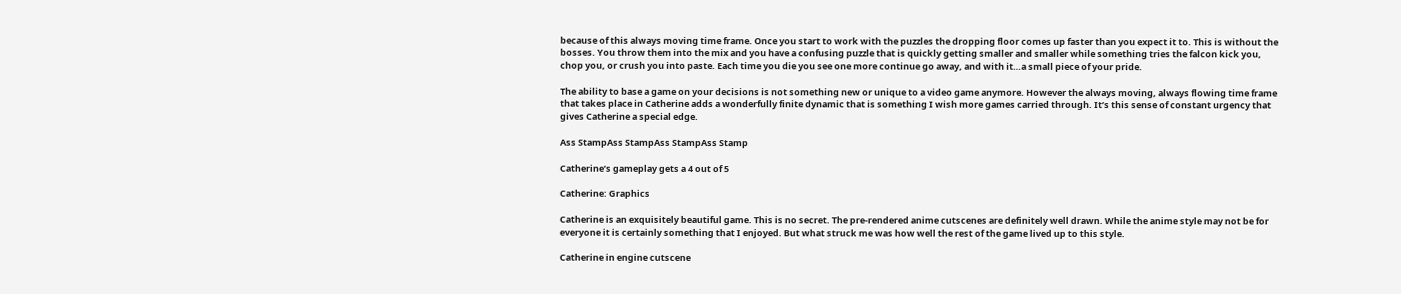because of this always moving time frame. Once you start to work with the puzzles the dropping floor comes up faster than you expect it to. This is without the bosses. You throw them into the mix and you have a confusing puzzle that is quickly getting smaller and smaller while something tries the falcon kick you, chop you, or crush you into paste. Each time you die you see one more continue go away, and with it…a small piece of your pride.

The ability to base a game on your decisions is not something new or unique to a video game anymore. However the always moving, always flowing time frame that takes place in Catherine adds a wonderfully finite dynamic that is something I wish more games carried through. It’s this sense of constant urgency that gives Catherine a special edge.

Ass StampAss StampAss StampAss Stamp

Catherine’s gameplay gets a 4 out of 5

Catherine: Graphics

Catherine is an exquisitely beautiful game. This is no secret. The pre-rendered anime cutscenes are definitely well drawn. While the anime style may not be for everyone it is certainly something that I enjoyed. But what struck me was how well the rest of the game lived up to this style.

Catherine in engine cutscene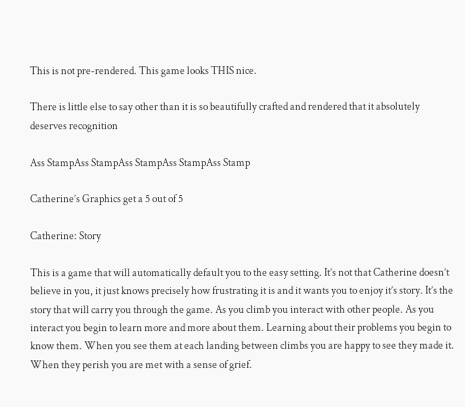This is not pre-rendered. This game looks THIS nice.

There is little else to say other than it is so beautifully crafted and rendered that it absolutely deserves recognition

Ass StampAss StampAss StampAss StampAss Stamp

Catherine’s Graphics get a 5 out of 5

Catherine: Story

This is a game that will automatically default you to the easy setting. It’s not that Catherine doesn’t believe in you, it just knows precisely how frustrating it is and it wants you to enjoy it’s story. It’s the story that will carry you through the game. As you climb you interact with other people. As you interact you begin to learn more and more about them. Learning about their problems you begin to know them. When you see them at each landing between climbs you are happy to see they made it. When they perish you are met with a sense of grief.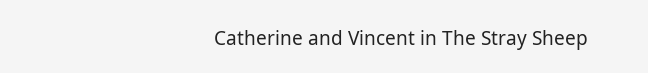Catherine and Vincent in The Stray Sheep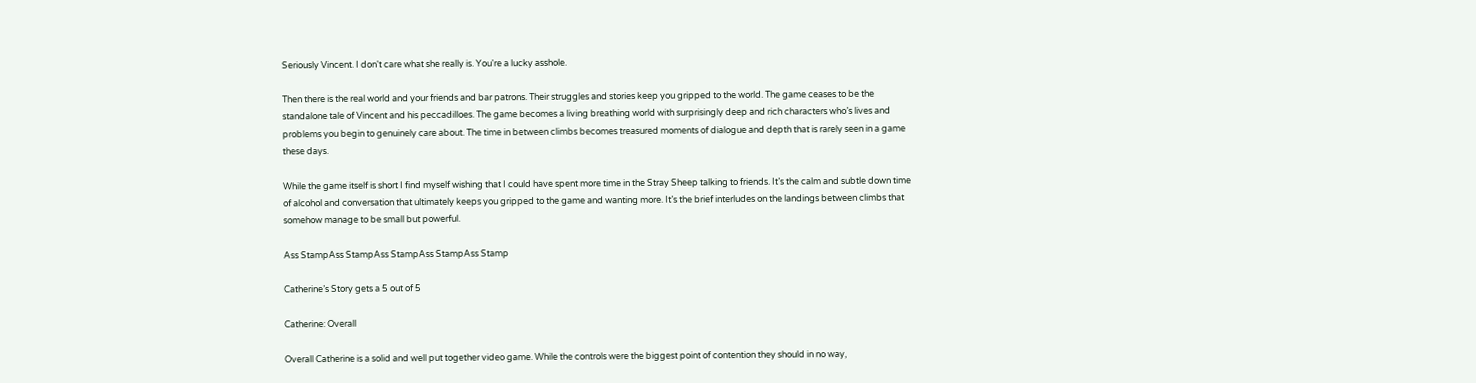Seriously Vincent. I don't care what she really is. You're a lucky asshole.

Then there is the real world and your friends and bar patrons. Their struggles and stories keep you gripped to the world. The game ceases to be the standalone tale of Vincent and his peccadilloes. The game becomes a living breathing world with surprisingly deep and rich characters who’s lives and problems you begin to genuinely care about. The time in between climbs becomes treasured moments of dialogue and depth that is rarely seen in a game these days.

While the game itself is short I find myself wishing that I could have spent more time in the Stray Sheep talking to friends. It’s the calm and subtle down time of alcohol and conversation that ultimately keeps you gripped to the game and wanting more. It’s the brief interludes on the landings between climbs that somehow manage to be small but powerful.

Ass StampAss StampAss StampAss StampAss Stamp

Catherine’s Story gets a 5 out of 5

Catherine: Overall

Overall Catherine is a solid and well put together video game. While the controls were the biggest point of contention they should in no way,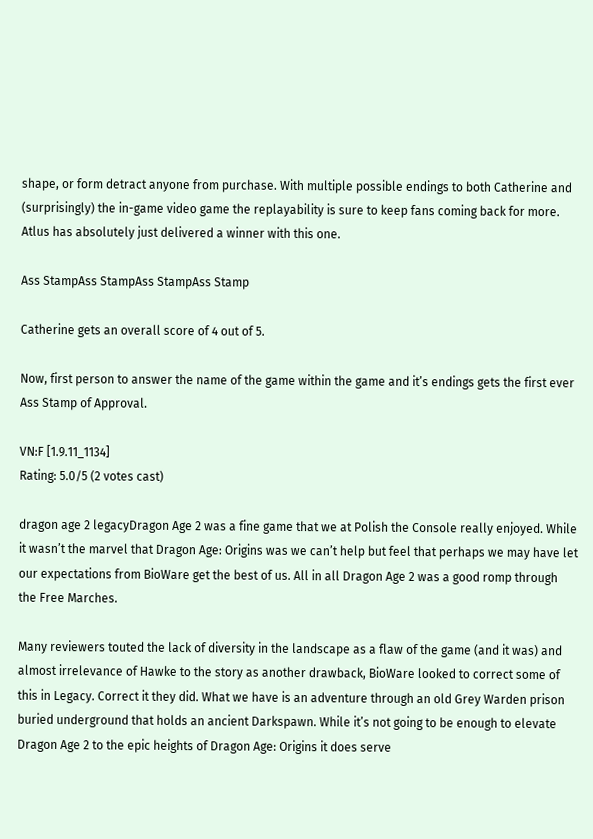shape, or form detract anyone from purchase. With multiple possible endings to both Catherine and (surprisingly) the in-game video game the replayability is sure to keep fans coming back for more. Atlus has absolutely just delivered a winner with this one.

Ass StampAss StampAss StampAss Stamp

Catherine gets an overall score of 4 out of 5.

Now, first person to answer the name of the game within the game and it’s endings gets the first ever Ass Stamp of Approval.

VN:F [1.9.11_1134]
Rating: 5.0/5 (2 votes cast)

dragon age 2 legacyDragon Age 2 was a fine game that we at Polish the Console really enjoyed. While it wasn’t the marvel that Dragon Age: Origins was we can’t help but feel that perhaps we may have let our expectations from BioWare get the best of us. All in all Dragon Age 2 was a good romp through the Free Marches.

Many reviewers touted the lack of diversity in the landscape as a flaw of the game (and it was) and almost irrelevance of Hawke to the story as another drawback, BioWare looked to correct some of this in Legacy. Correct it they did. What we have is an adventure through an old Grey Warden prison buried underground that holds an ancient Darkspawn. While it’s not going to be enough to elevate Dragon Age 2 to the epic heights of Dragon Age: Origins it does serve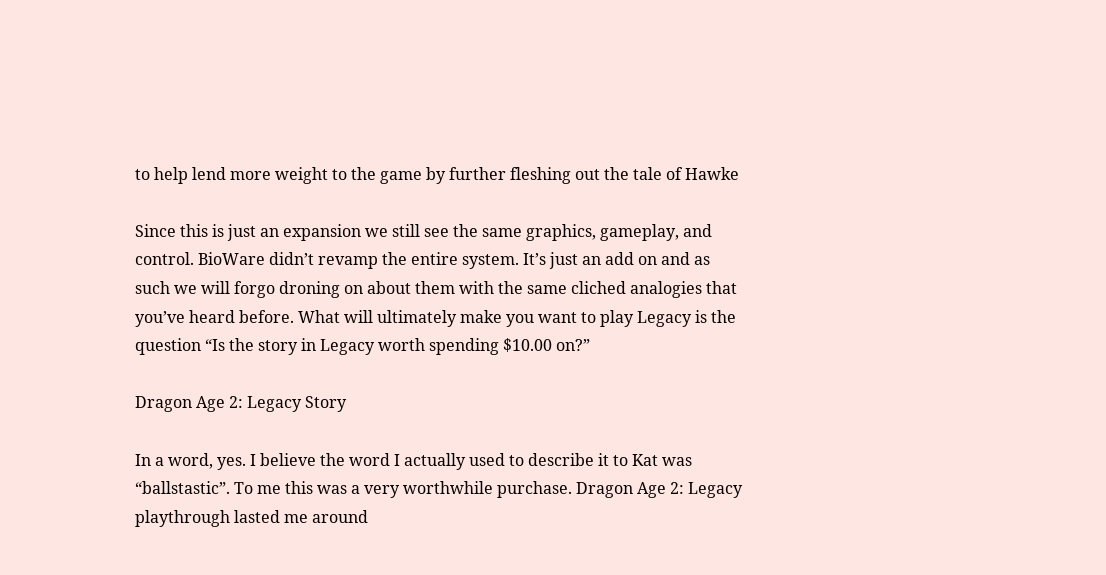to help lend more weight to the game by further fleshing out the tale of Hawke

Since this is just an expansion we still see the same graphics, gameplay, and control. BioWare didn’t revamp the entire system. It’s just an add on and as such we will forgo droning on about them with the same cliched analogies that you’ve heard before. What will ultimately make you want to play Legacy is the question “Is the story in Legacy worth spending $10.00 on?”

Dragon Age 2: Legacy Story

In a word, yes. I believe the word I actually used to describe it to Kat was “ballstastic”. To me this was a very worthwhile purchase. Dragon Age 2: Legacy playthrough lasted me around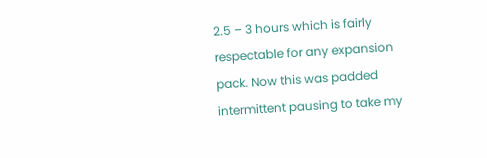2.5 – 3 hours which is fairly respectable for any expansion pack. Now this was padded intermittent pausing to take my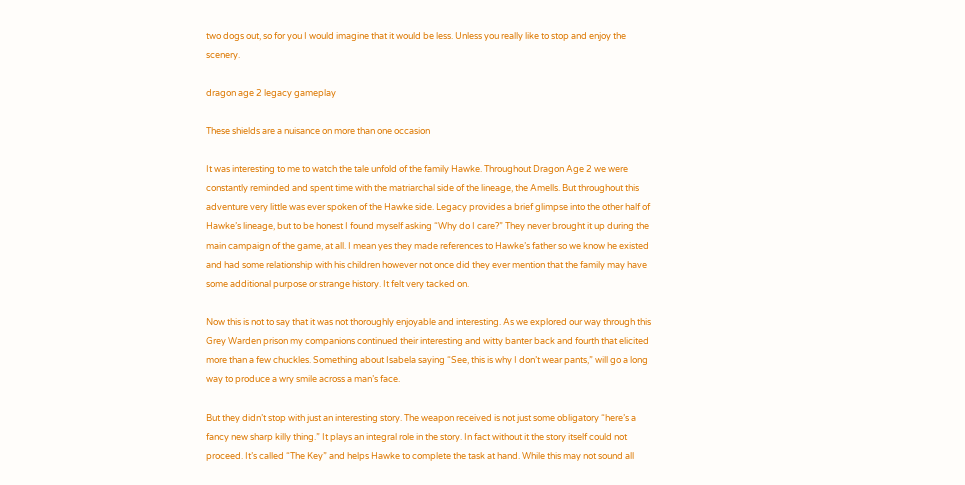two dogs out, so for you I would imagine that it would be less. Unless you really like to stop and enjoy the scenery.

dragon age 2 legacy gameplay

These shields are a nuisance on more than one occasion

It was interesting to me to watch the tale unfold of the family Hawke. Throughout Dragon Age 2 we were constantly reminded and spent time with the matriarchal side of the lineage, the Amells. But throughout this adventure very little was ever spoken of the Hawke side. Legacy provides a brief glimpse into the other half of Hawke’s lineage, but to be honest I found myself asking “Why do I care?” They never brought it up during the main campaign of the game, at all. I mean yes they made references to Hawke’s father so we know he existed and had some relationship with his children however not once did they ever mention that the family may have some additional purpose or strange history. It felt very tacked on.

Now this is not to say that it was not thoroughly enjoyable and interesting. As we explored our way through this Grey Warden prison my companions continued their interesting and witty banter back and fourth that elicited more than a few chuckles. Something about Isabela saying “See, this is why I don’t wear pants,” will go a long way to produce a wry smile across a man’s face.

But they didn’t stop with just an interesting story. The weapon received is not just some obligatory “here’s a fancy new sharp killy thing.” It plays an integral role in the story. In fact without it the story itself could not proceed. It’s called “The Key” and helps Hawke to complete the task at hand. While this may not sound all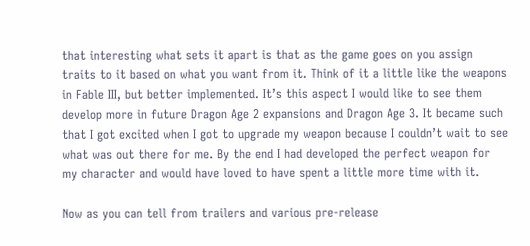that interesting what sets it apart is that as the game goes on you assign traits to it based on what you want from it. Think of it a little like the weapons in Fable III, but better implemented. It’s this aspect I would like to see them develop more in future Dragon Age 2 expansions and Dragon Age 3. It became such that I got excited when I got to upgrade my weapon because I couldn’t wait to see what was out there for me. By the end I had developed the perfect weapon for my character and would have loved to have spent a little more time with it.

Now as you can tell from trailers and various pre-release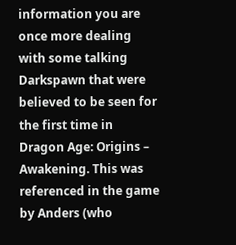information you are once more dealing with some talking Darkspawn that were believed to be seen for the first time in Dragon Age: Origins – Awakening. This was referenced in the game by Anders (who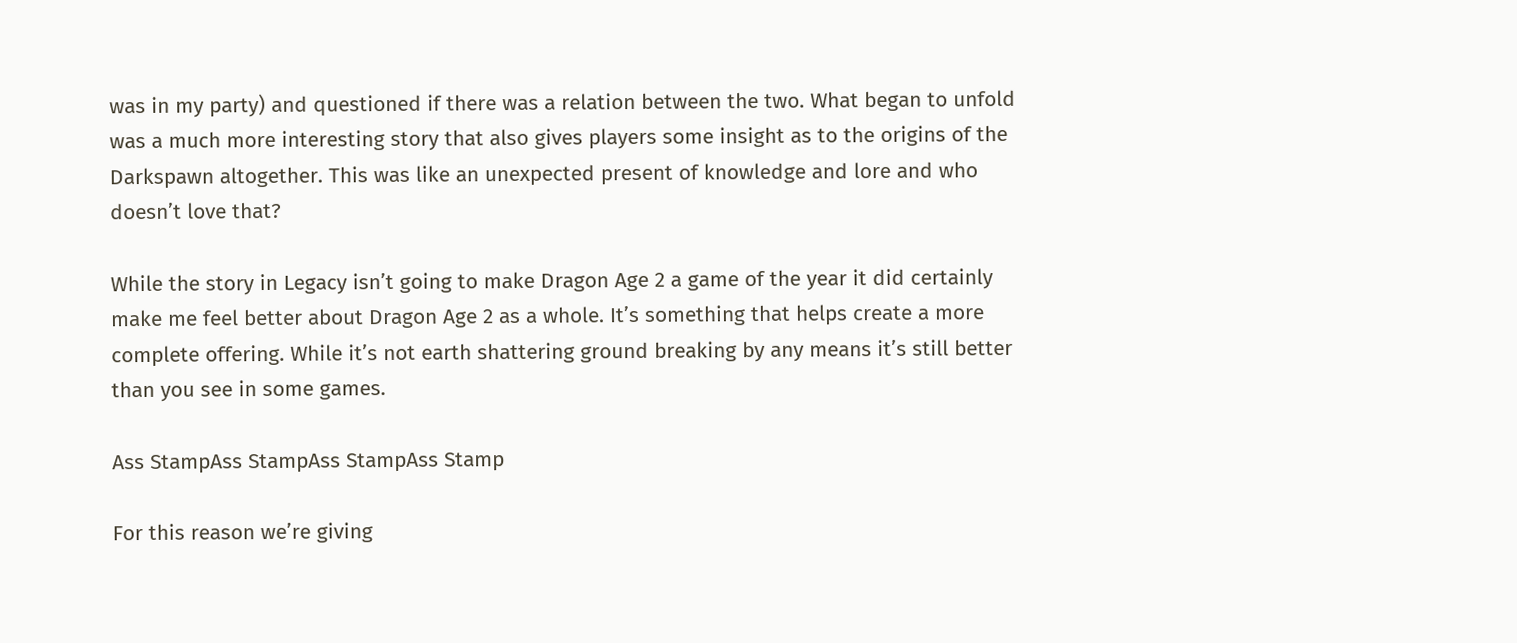was in my party) and questioned if there was a relation between the two. What began to unfold was a much more interesting story that also gives players some insight as to the origins of the Darkspawn altogether. This was like an unexpected present of knowledge and lore and who doesn’t love that?

While the story in Legacy isn’t going to make Dragon Age 2 a game of the year it did certainly make me feel better about Dragon Age 2 as a whole. It’s something that helps create a more complete offering. While it’s not earth shattering ground breaking by any means it’s still better than you see in some games.

Ass StampAss StampAss StampAss Stamp

For this reason we’re giving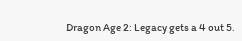Dragon Age 2: Legacy gets a 4 out 5.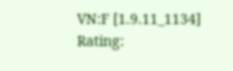VN:F [1.9.11_1134]
Rating: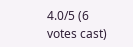4.0/5 (6 votes cast)